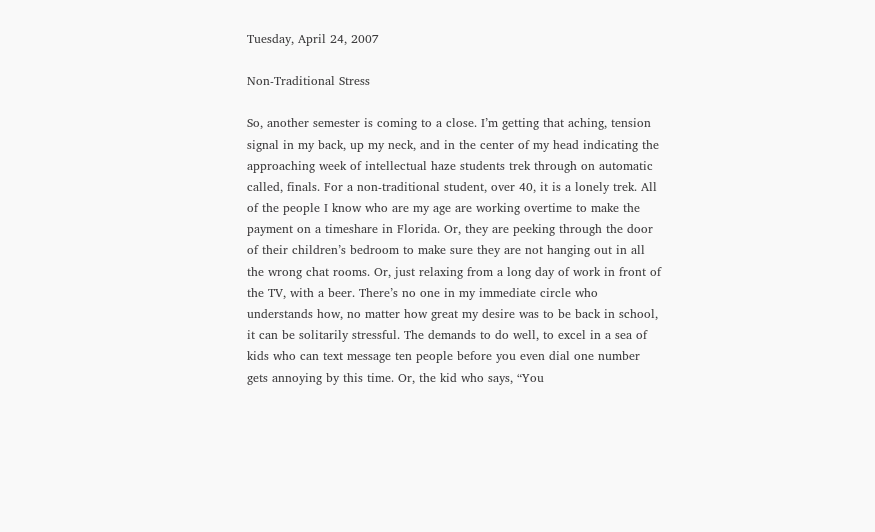Tuesday, April 24, 2007

Non-Traditional Stress

So, another semester is coming to a close. I’m getting that aching, tension signal in my back, up my neck, and in the center of my head indicating the approaching week of intellectual haze students trek through on automatic called, finals. For a non-traditional student, over 40, it is a lonely trek. All of the people I know who are my age are working overtime to make the payment on a timeshare in Florida. Or, they are peeking through the door of their children’s bedroom to make sure they are not hanging out in all the wrong chat rooms. Or, just relaxing from a long day of work in front of the TV, with a beer. There’s no one in my immediate circle who understands how, no matter how great my desire was to be back in school, it can be solitarily stressful. The demands to do well, to excel in a sea of kids who can text message ten people before you even dial one number gets annoying by this time. Or, the kid who says, “You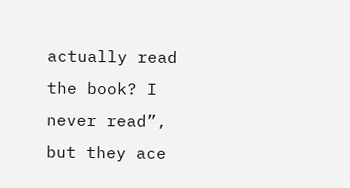actually read the book? I never read”, but they ace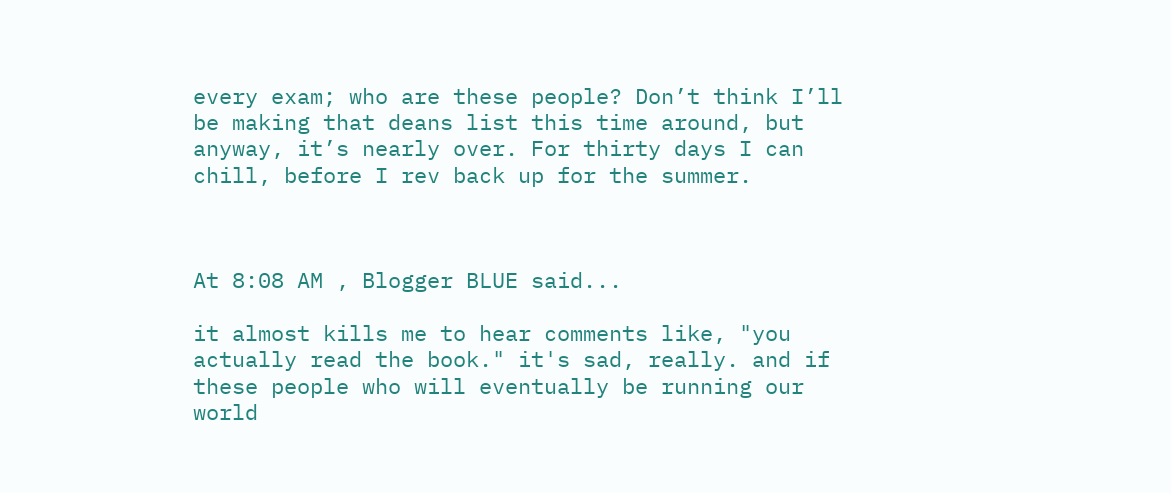every exam; who are these people? Don’t think I’ll be making that deans list this time around, but anyway, it’s nearly over. For thirty days I can chill, before I rev back up for the summer.



At 8:08 AM , Blogger BLUE said...

it almost kills me to hear comments like, "you actually read the book." it's sad, really. and if these people who will eventually be running our world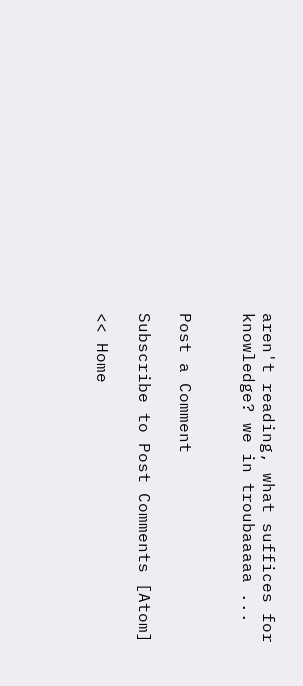aren't reading, what suffices for knowledge? we in troubaaaaa ...


Post a Comment

Subscribe to Post Comments [Atom]

<< Home